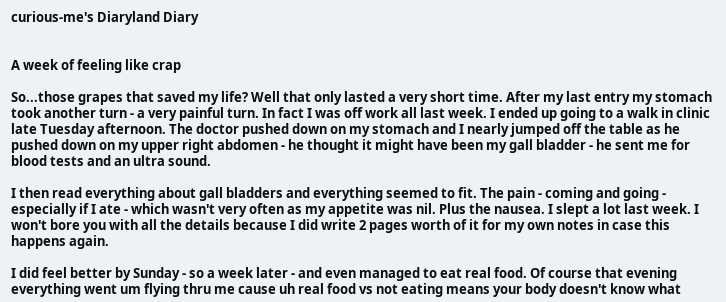curious-me's Diaryland Diary


A week of feeling like crap

So...those grapes that saved my life? Well that only lasted a very short time. After my last entry my stomach took another turn - a very painful turn. In fact I was off work all last week. I ended up going to a walk in clinic late Tuesday afternoon. The doctor pushed down on my stomach and I nearly jumped off the table as he pushed down on my upper right abdomen - he thought it might have been my gall bladder - he sent me for blood tests and an ultra sound.

I then read everything about gall bladders and everything seemed to fit. The pain - coming and going - especially if I ate - which wasn't very often as my appetite was nil. Plus the nausea. I slept a lot last week. I won't bore you with all the details because I did write 2 pages worth of it for my own notes in case this happens again.

I did feel better by Sunday - so a week later - and even managed to eat real food. Of course that evening everything went um flying thru me cause uh real food vs not eating means your body doesn't know what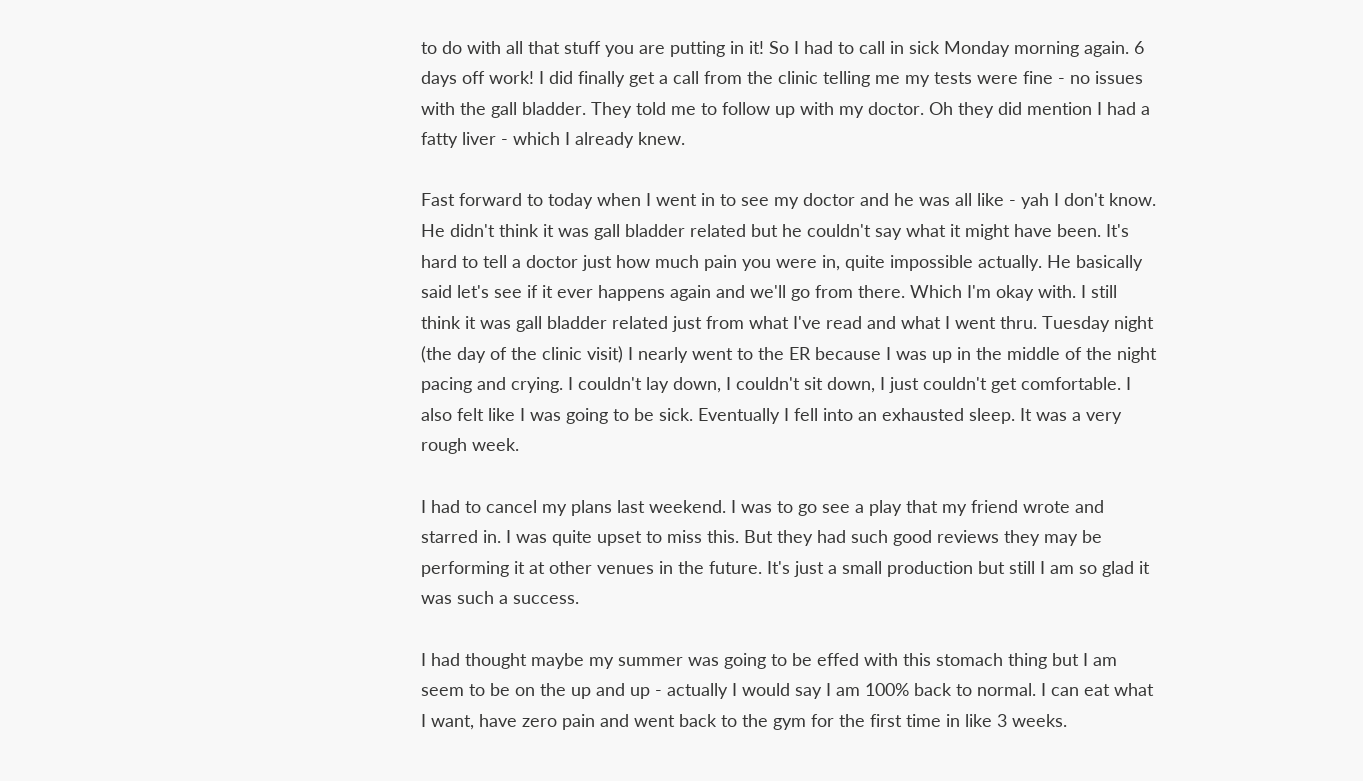to do with all that stuff you are putting in it! So I had to call in sick Monday morning again. 6 days off work! I did finally get a call from the clinic telling me my tests were fine - no issues with the gall bladder. They told me to follow up with my doctor. Oh they did mention I had a fatty liver - which I already knew.

Fast forward to today when I went in to see my doctor and he was all like - yah I don't know. He didn't think it was gall bladder related but he couldn't say what it might have been. It's hard to tell a doctor just how much pain you were in, quite impossible actually. He basically said let's see if it ever happens again and we'll go from there. Which I'm okay with. I still think it was gall bladder related just from what I've read and what I went thru. Tuesday night (the day of the clinic visit) I nearly went to the ER because I was up in the middle of the night pacing and crying. I couldn't lay down, I couldn't sit down, I just couldn't get comfortable. I also felt like I was going to be sick. Eventually I fell into an exhausted sleep. It was a very rough week.

I had to cancel my plans last weekend. I was to go see a play that my friend wrote and starred in. I was quite upset to miss this. But they had such good reviews they may be performing it at other venues in the future. It's just a small production but still I am so glad it was such a success.

I had thought maybe my summer was going to be effed with this stomach thing but I am seem to be on the up and up - actually I would say I am 100% back to normal. I can eat what I want, have zero pain and went back to the gym for the first time in like 3 weeks.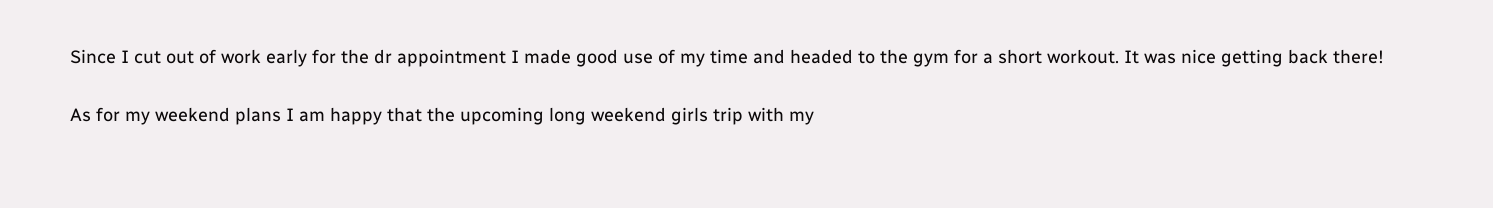Since I cut out of work early for the dr appointment I made good use of my time and headed to the gym for a short workout. It was nice getting back there!

As for my weekend plans I am happy that the upcoming long weekend girls trip with my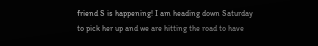friend S is happening! I am heading down Saturday to pick her up and we are hitting the road to have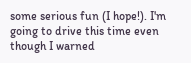some serious fun (I hope!). I'm going to drive this time even though I warned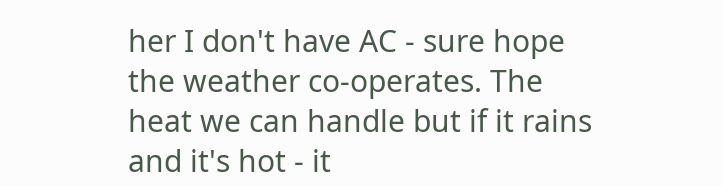her I don't have AC - sure hope the weather co-operates. The heat we can handle but if it rains and it's hot - it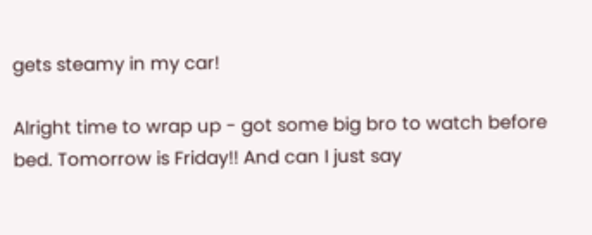gets steamy in my car!

Alright time to wrap up - got some big bro to watch before bed. Tomorrow is Friday!! And can I just say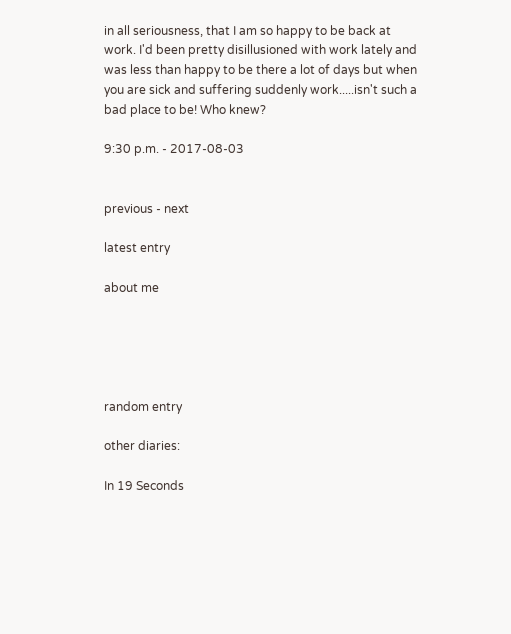in all seriousness, that I am so happy to be back at work. I'd been pretty disillusioned with work lately and was less than happy to be there a lot of days but when you are sick and suffering suddenly work.....isn't such a bad place to be! Who knew?

9:30 p.m. - 2017-08-03


previous - next

latest entry

about me





random entry

other diaries:

In 19 Seconds